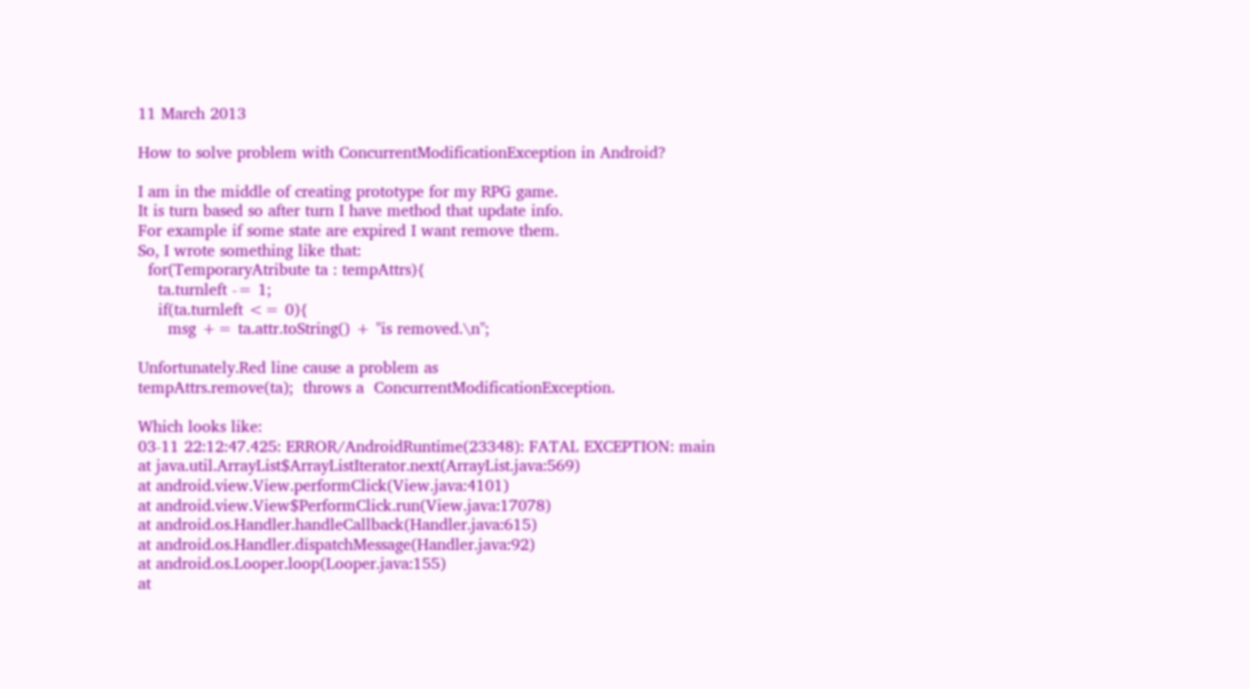11 March 2013

How to solve problem with ConcurrentModificationException in Android?

I am in the middle of creating prototype for my RPG game.
It is turn based so after turn I have method that update info.
For example if some state are expired I want remove them.
So, I wrote something like that:
  for(TemporaryAtribute ta : tempAttrs){
    ta.turnleft -= 1;
    if(ta.turnleft <= 0){
      msg += ta.attr.toString() + "is removed.\n";

Unfortunately.Red line cause a problem as
tempAttrs.remove(ta);  throws a  ConcurrentModificationException.

Which looks like:
03-11 22:12:47.425: ERROR/AndroidRuntime(23348): FATAL EXCEPTION: main
at java.util.ArrayList$ArrayListIterator.next(ArrayList.java:569)
at android.view.View.performClick(View.java:4101)
at android.view.View$PerformClick.run(View.java:17078)
at android.os.Handler.handleCallback(Handler.java:615)
at android.os.Handler.dispatchMessage(Handler.java:92)
at android.os.Looper.loop(Looper.java:155)
at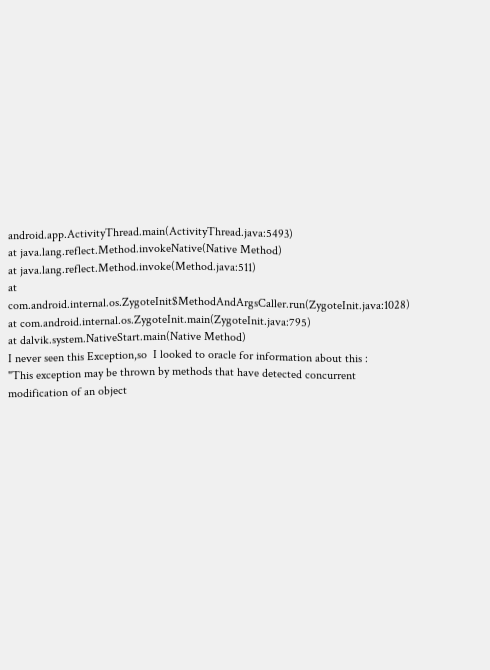android.app.ActivityThread.main(ActivityThread.java:5493)
at java.lang.reflect.Method.invokeNative(Native Method)
at java.lang.reflect.Method.invoke(Method.java:511)
at com.android.internal.os.ZygoteInit$MethodAndArgsCaller.run(ZygoteInit.java:1028)
at com.android.internal.os.ZygoteInit.main(ZygoteInit.java:795)
at dalvik.system.NativeStart.main(Native Method)
I never seen this Exception,so  I looked to oracle for information about this :
"This exception may be thrown by methods that have detected concurrent modification of an object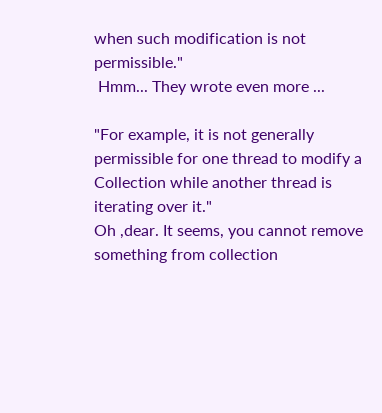when such modification is not permissible."
 Hmm... They wrote even more ...

"For example, it is not generally permissible for one thread to modify a Collection while another thread is iterating over it."
Oh ,dear. It seems, you cannot remove something from collection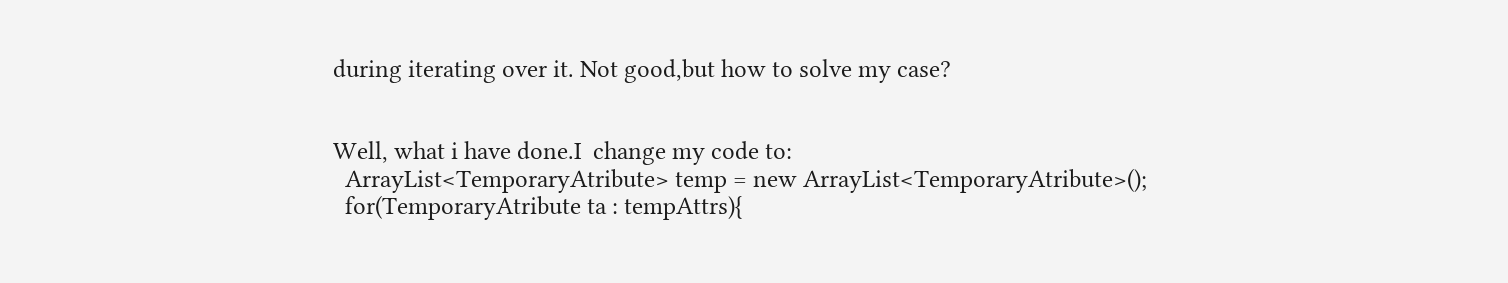during iterating over it. Not good,but how to solve my case?


Well, what i have done.I  change my code to:
  ArrayList<TemporaryAtribute> temp = new ArrayList<TemporaryAtribute>();
  for(TemporaryAtribute ta : tempAttrs){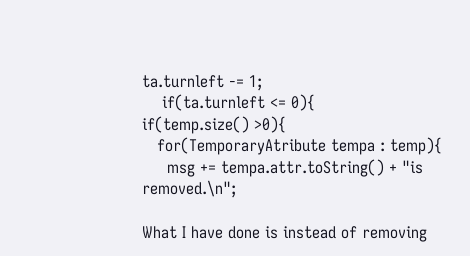ta.turnleft -= 1;
    if(ta.turnleft <= 0){
if(temp.size() >0){
   for(TemporaryAtribute tempa : temp){
     msg += tempa.attr.toString() + "is removed.\n";

What I have done is instead of removing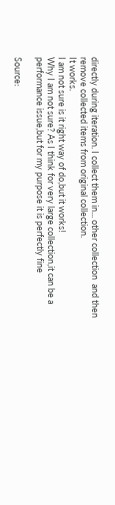directly during iteration. I collect them in... other collection  and then remove collected items from original collection.
It works.
I am not sure is it right way of do,but it works!
Why I am not sure? As I think for very large collection,it can be a performance issue,but for my purpose it is perfectly fine

Source: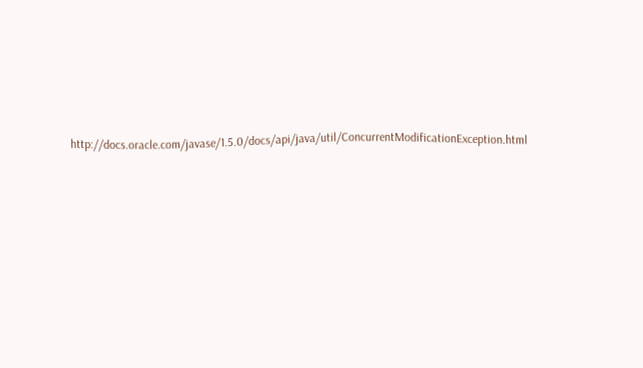http://docs.oracle.com/javase/1.5.0/docs/api/java/util/ConcurrentModificationException.html